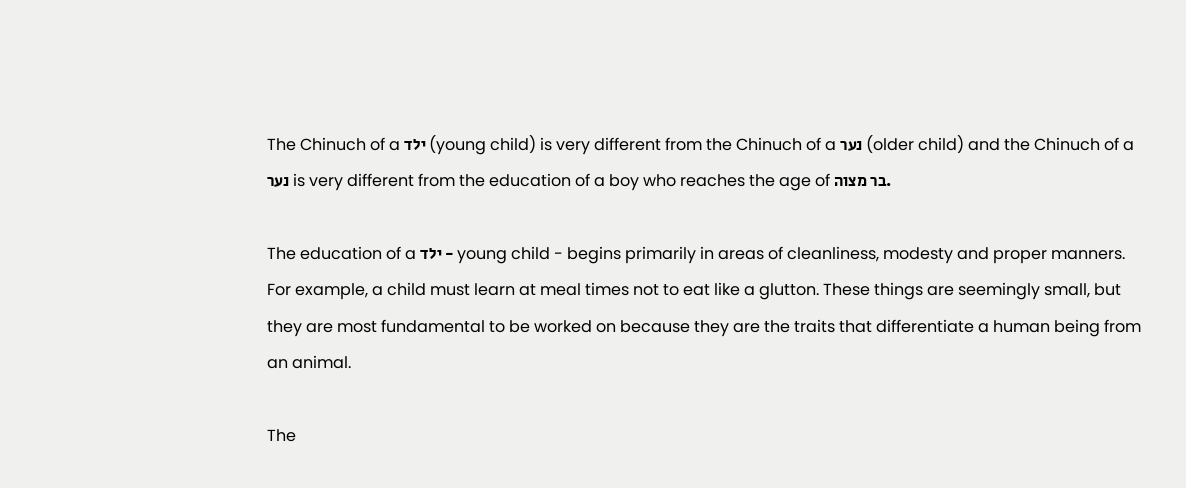The Chinuch of a ילד (young child) is very different from the Chinuch of a נער (older child) and the Chinuch of a נער is very different from the education of a boy who reaches the age of בר מצוה.

The education of a ילד - young child - begins primarily in areas of cleanliness, modesty and proper manners. For example, a child must learn at meal times not to eat like a glutton. These things are seemingly small, but they are most fundamental to be worked on because they are the traits that differentiate a human being from an animal.

The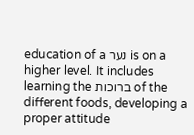education of a נער is on a higher level. It includes learning the ברוכות of the different foods, developing a proper attitude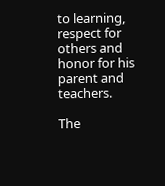to learning, respect for others and honor for his parent and teachers.

The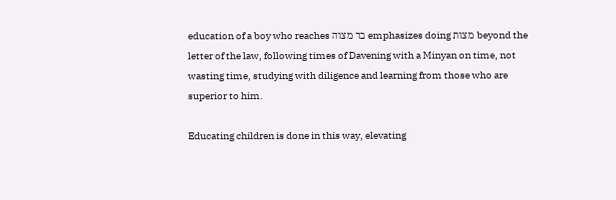education of a boy who reaches בר מצוה emphasizes doing מצות beyond the letter of the law, following times of Davening with a Minyan on time, not wasting time, studying with diligence and learning from those who are superior to him.

Educating children is done in this way, elevating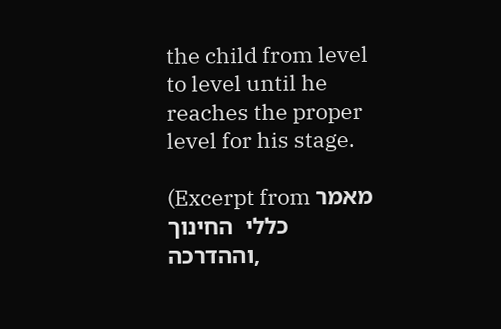the child from level to level until he reaches the proper level for his stage.

(Excerpt from מאמר כללי  החינוך וההדרכה,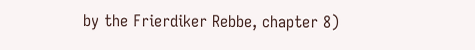by the Frierdiker Rebbe, chapter 8)